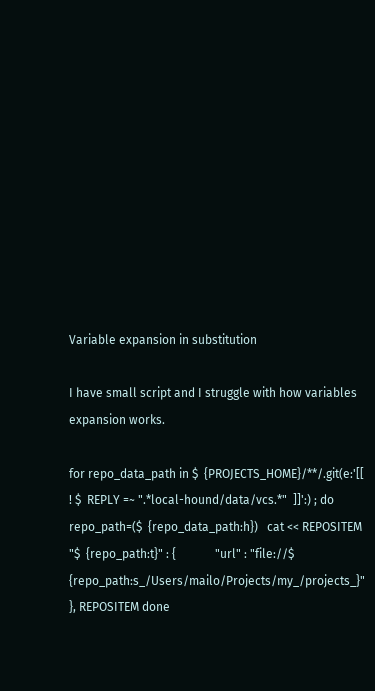Variable expansion in substitution

I have small script and I struggle with how variables expansion works.

for repo_data_path in $  {PROJECTS_HOME}/**/.git(e:'[[ ! $  REPLY =~ ".*local-hound/data/vcs.*"  ]]':) ; do   repo_path=($  {repo_data_path:h})   cat << REPOSITEM         "$  {repo_path:t}" : {             "url" : "file://$  {repo_path:s_/Users/mailo/Projects/my_/projects_}"         }, REPOSITEM done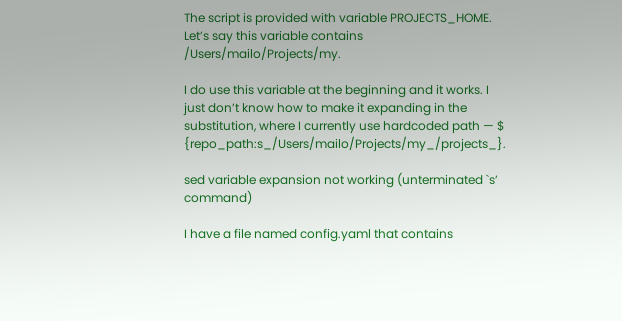The script is provided with variable PROJECTS_HOME. Let’s say this variable contains /Users/mailo/Projects/my.

I do use this variable at the beginning and it works. I just don’t know how to make it expanding in the substitution, where I currently use hardcoded path — $ {repo_path:s_/Users/mailo/Projects/my_/projects_}.

sed variable expansion not working (unterminated `s’ command)

I have a file named config.yaml that contains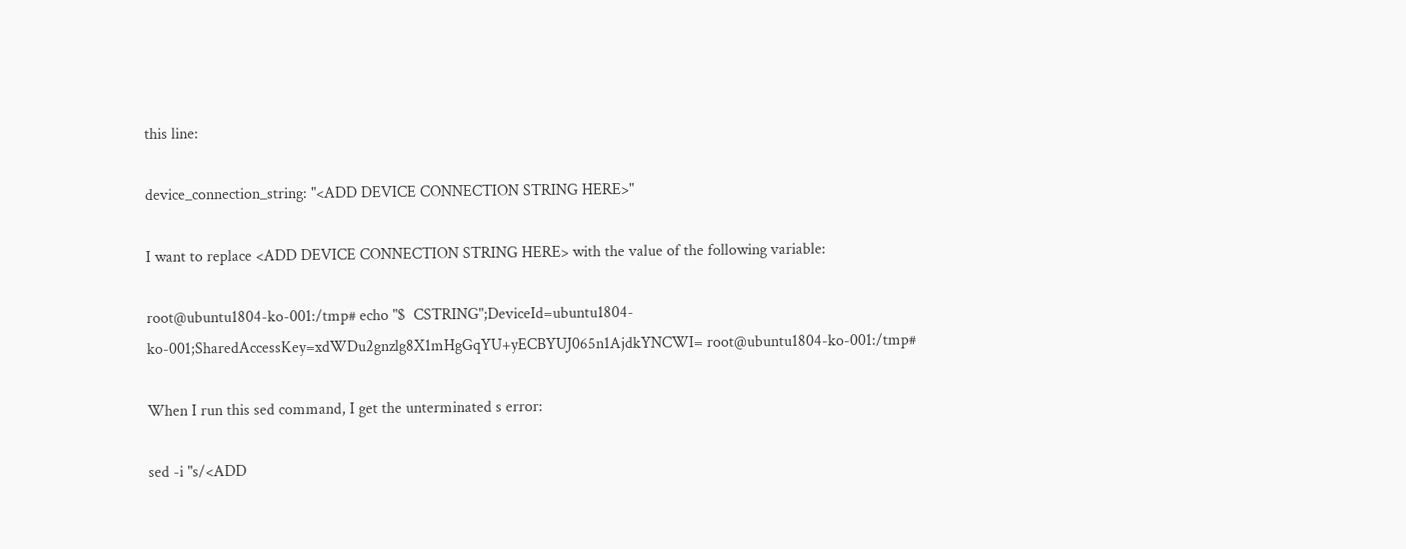this line:

device_connection_string: "<ADD DEVICE CONNECTION STRING HERE>"

I want to replace <ADD DEVICE CONNECTION STRING HERE> with the value of the following variable:

root@ubuntu1804-ko-001:/tmp# echo "$  CSTRING";DeviceId=ubuntu1804-ko-001;SharedAccessKey=xdWDu2gnzlg8X1mHgGqYU+yECBYUJ065n1AjdkYNCWI= root@ubuntu1804-ko-001:/tmp#

When I run this sed command, I get the unterminated s error:

sed -i "s/<ADD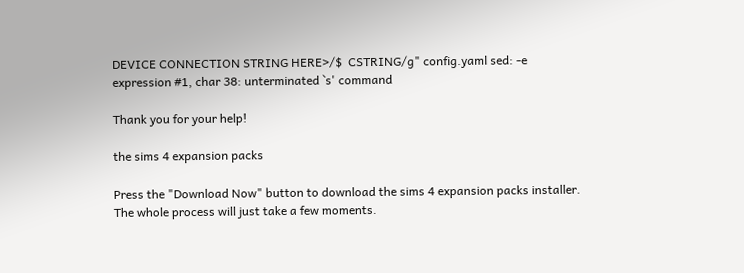DEVICE CONNECTION STRING HERE>/$  CSTRING/g" config.yaml sed: -e expression #1, char 38: unterminated `s' command

Thank you for your help!

the sims 4 expansion packs

Press the "Download Now" button to download the sims 4 expansion packs installer.
The whole process will just take a few moments.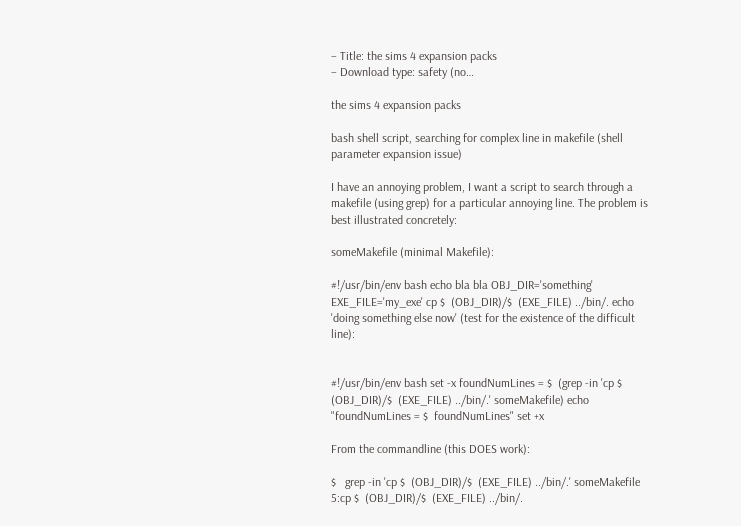– Title: the sims 4 expansion packs
– Download type: safety (no…

the sims 4 expansion packs

bash shell script, searching for complex line in makefile (shell parameter expansion issue)

I have an annoying problem, I want a script to search through a makefile (using grep) for a particular annoying line. The problem is best illustrated concretely:

someMakefile (minimal Makefile):

#!/usr/bin/env bash echo bla bla OBJ_DIR='something' EXE_FILE='my_exe' cp $  (OBJ_DIR)/$  (EXE_FILE) ../bin/. echo 'doing something else now' (test for the existence of the difficult line):


#!/usr/bin/env bash set -x foundNumLines = $  (grep -in 'cp $  (OBJ_DIR)/$  (EXE_FILE) ../bin/.' someMakefile) echo "foundNumLines = $  foundNumLines" set +x

From the commandline (this DOES work):

$   grep -in 'cp $  (OBJ_DIR)/$  (EXE_FILE) ../bin/.' someMakefile 5:cp $  (OBJ_DIR)/$  (EXE_FILE) ../bin/.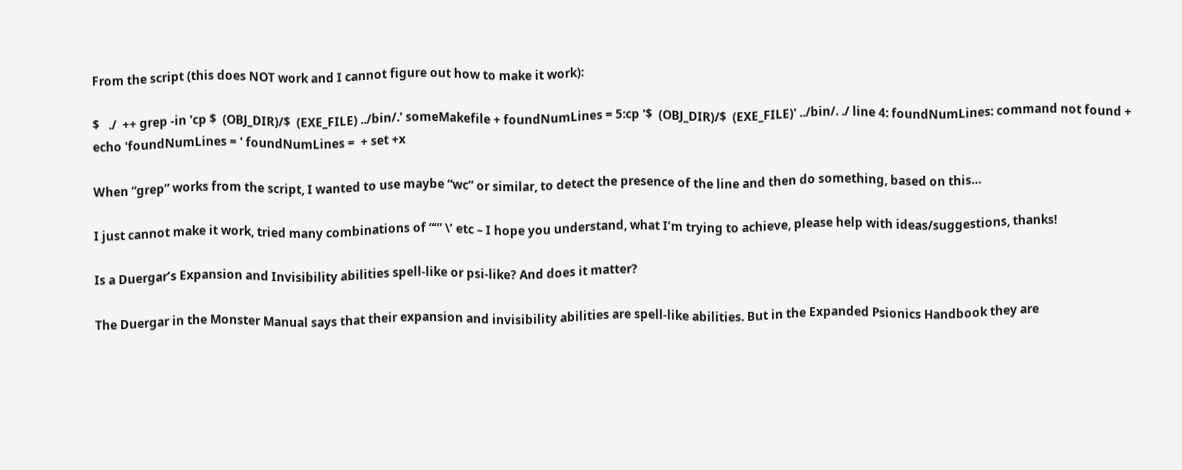From the script (this does NOT work and I cannot figure out how to make it work):

$   ./  ++ grep -in 'cp $  (OBJ_DIR)/$  (EXE_FILE) ../bin/.' someMakefile + foundNumLines = 5:cp '$  (OBJ_DIR)/$  (EXE_FILE)' ../bin/. ./ line 4: foundNumLines: command not found + echo 'foundNumLines = ' foundNumLines =  + set +x

When “grep” works from the script, I wanted to use maybe “wc” or similar, to detect the presence of the line and then do something, based on this…

I just cannot make it work, tried many combinations of “‘” \’ etc – I hope you understand, what I’m trying to achieve, please help with ideas/suggestions, thanks!

Is a Duergar’s Expansion and Invisibility abilities spell-like or psi-like? And does it matter?

The Duergar in the Monster Manual says that their expansion and invisibility abilities are spell-like abilities. But in the Expanded Psionics Handbook they are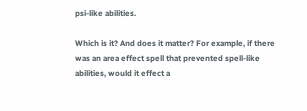psi-like abilities.

Which is it? And does it matter? For example, if there was an area effect spell that prevented spell-like abilities, would it effect a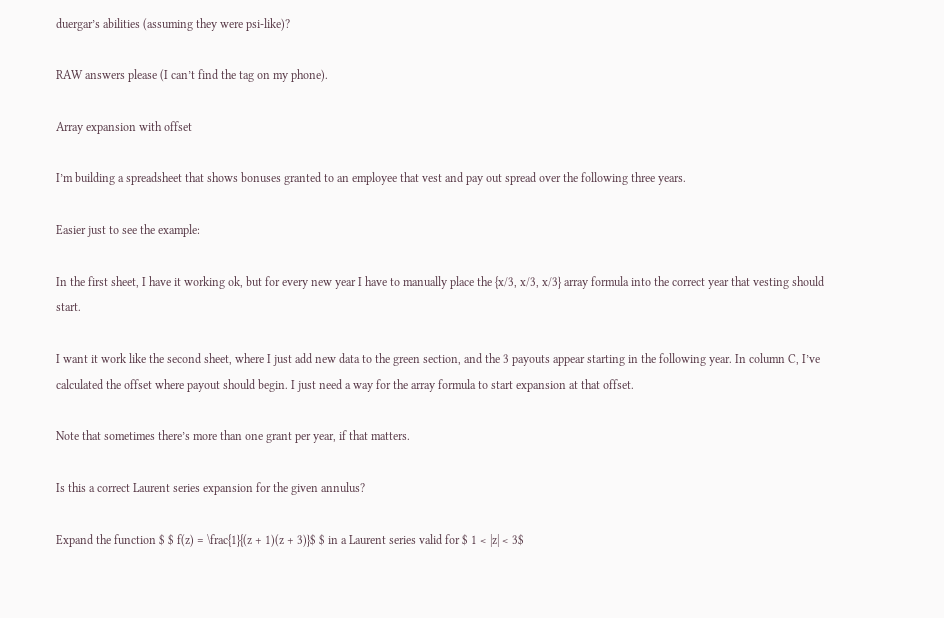duergar’s abilities (assuming they were psi-like)?

RAW answers please (I can’t find the tag on my phone).

Array expansion with offset

I’m building a spreadsheet that shows bonuses granted to an employee that vest and pay out spread over the following three years.

Easier just to see the example:

In the first sheet, I have it working ok, but for every new year I have to manually place the {x/3, x/3, x/3} array formula into the correct year that vesting should start.

I want it work like the second sheet, where I just add new data to the green section, and the 3 payouts appear starting in the following year. In column C, I’ve calculated the offset where payout should begin. I just need a way for the array formula to start expansion at that offset.

Note that sometimes there’s more than one grant per year, if that matters.

Is this a correct Laurent series expansion for the given annulus?

Expand the function $ $ f(z) = \frac{1}{(z + 1)(z + 3)}$ $ in a Laurent series valid for $ 1 < |z| < 3$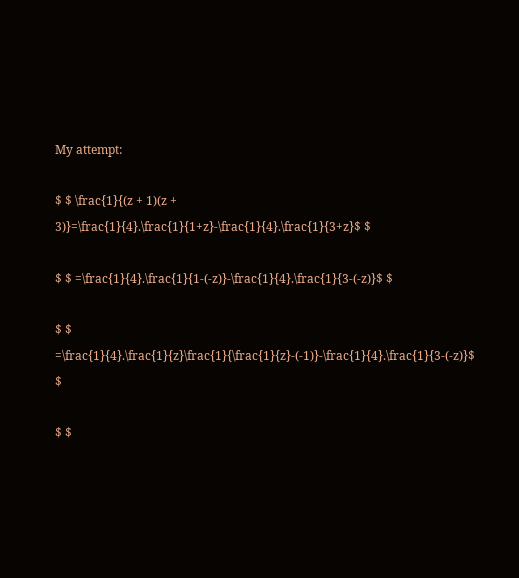My attempt:

$ $ \frac{1}{(z + 1)(z + 3)}=\frac{1}{4}.\frac{1}{1+z}-\frac{1}{4}.\frac{1}{3+z}$ $

$ $ =\frac{1}{4}.\frac{1}{1-(-z)}-\frac{1}{4}.\frac{1}{3-(-z)}$ $

$ $ =\frac{1}{4}.\frac{1}{z}\frac{1}{\frac{1}{z}-(-1)}-\frac{1}{4}.\frac{1}{3-(-z)}$ $

$ $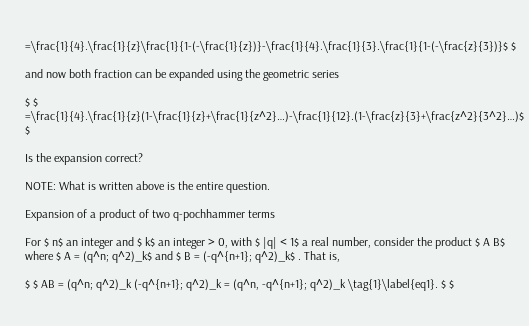=\frac{1}{4}.\frac{1}{z}\frac{1}{1-(-\frac{1}{z})}-\frac{1}{4}.\frac{1}{3}.\frac{1}{1-(-\frac{z}{3})}$ $

and now both fraction can be expanded using the geometric series

$ $ =\frac{1}{4}.\frac{1}{z}(1-\frac{1}{z}+\frac{1}{z^2}…)-\frac{1}{12}.(1-\frac{z}{3}+\frac{z^2}{3^2}…)$ $

Is the expansion correct?

NOTE: What is written above is the entire question.

Expansion of a product of two q-pochhammer terms

For $ n$ an integer and $ k$ an integer > 0, with $ |q| < 1$ a real number, consider the product $ A B$ where $ A = (q^n; q^2)_k$ and $ B = (-q^{n+1}; q^2)_k$ . That is,

$ $ AB = (q^n; q^2)_k (-q^{n+1}; q^2)_k = (q^n, -q^{n+1}; q^2)_k \tag{1}\label{eq1}. $ $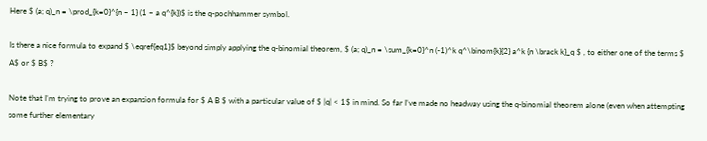Here $ (a; q)_n = \prod_{k=0}^{n – 1} (1 – a q^{k})$ is the q-pochhammer symbol.

Is there a nice formula to expand $ \eqref{eq1}$ beyond simply applying the q-binomial theorem, $ (a; q)_n = \sum_{k=0}^n (-1)^k q^\binom{k}{2} a^k {n \brack k}_q $ , to either one of the terms $ A$ or $ B$ ?

Note that I’m trying to prove an expansion formula for $ A B $ with a particular value of $ |q| < 1$ in mind. So far I’ve made no headway using the q-binomial theorem alone (even when attempting some further elementary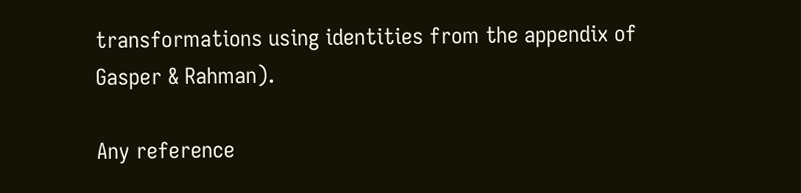transformations using identities from the appendix of Gasper & Rahman).

Any reference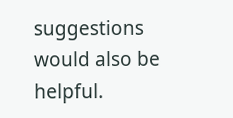suggestions would also be helpful.